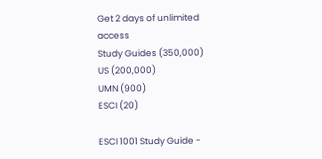Get 2 days of unlimited access
Study Guides (350,000)
US (200,000)
UMN (900)
ESCI (20)

ESCI 1001 Study Guide -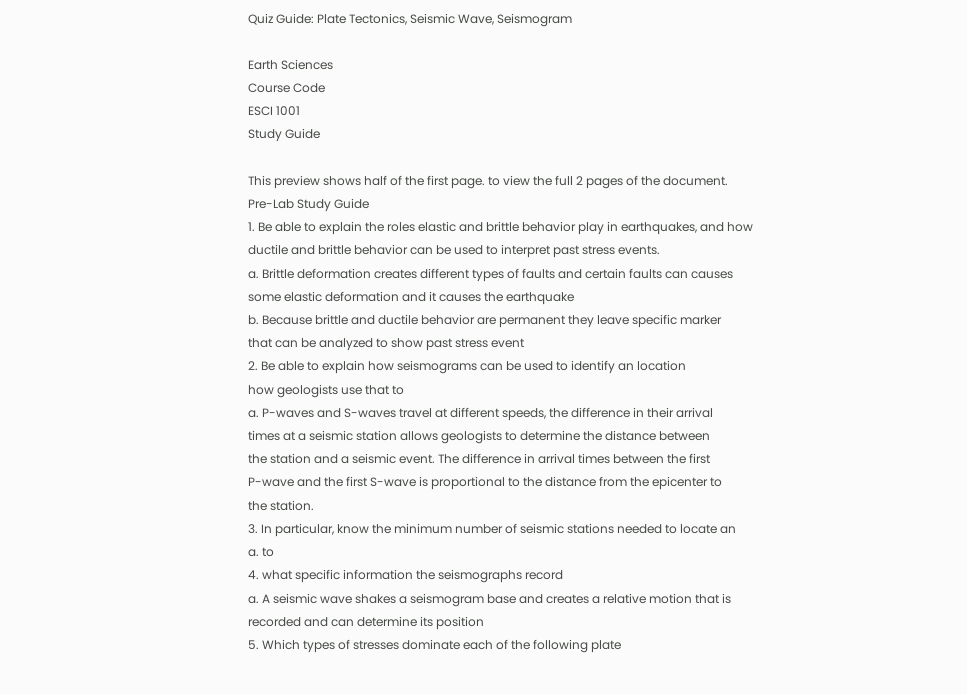Quiz Guide: Plate Tectonics, Seismic Wave, Seismogram

Earth Sciences
Course Code
ESCI 1001
Study Guide

This preview shows half of the first page. to view the full 2 pages of the document.
Pre-Lab Study Guide
1. Be able to explain the roles elastic and brittle behavior play in earthquakes, and how
ductile and brittle behavior can be used to interpret past stress events.
a. Brittle deformation creates different types of faults and certain faults can causes
some elastic deformation and it causes the earthquake
b. Because brittle and ductile behavior are permanent they leave specific marker
that can be analyzed to show past stress event
2. Be able to explain how seismograms can be used to identify an location
how geologists use that to
a. P-waves and S-waves travel at different speeds, the difference in their arrival
times at a seismic station allows geologists to determine the distance between
the station and a seismic event. The difference in arrival times between the first
P-wave and the first S-wave is proportional to the distance from the epicenter to
the station.
3. In particular, know the minimum number of seismic stations needed to locate an
a. to
4. what specific information the seismographs record
a. A seismic wave shakes a seismogram base and creates a relative motion that is
recorded and can determine its position
5. Which types of stresses dominate each of the following plate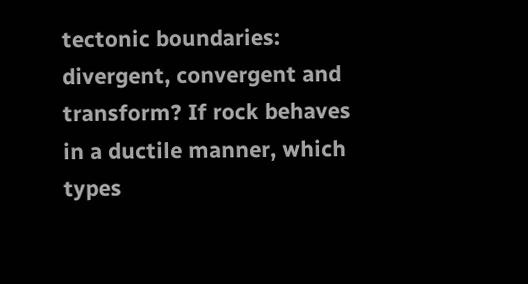tectonic boundaries:
divergent, convergent and transform? If rock behaves in a ductile manner, which types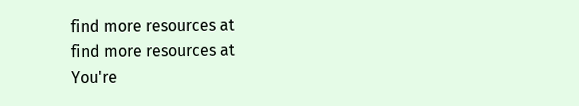find more resources at
find more resources at
You're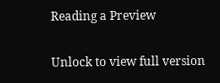Reading a Preview

Unlock to view full version